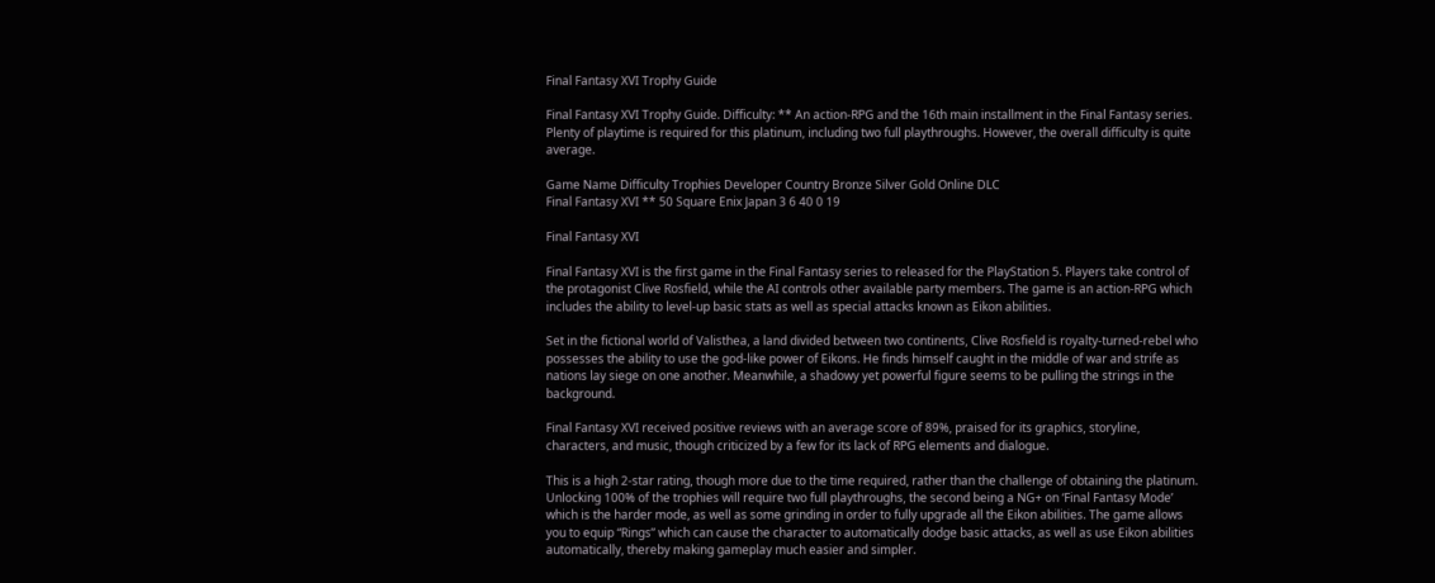Final Fantasy XVI Trophy Guide

Final Fantasy XVI Trophy Guide. Difficulty: ** An action-RPG and the 16th main installment in the Final Fantasy series. Plenty of playtime is required for this platinum, including two full playthroughs. However, the overall difficulty is quite average.

Game Name Difficulty Trophies Developer Country Bronze Silver Gold Online DLC
Final Fantasy XVI ** 50 Square Enix Japan 3 6 40 0 19

Final Fantasy XVI

Final Fantasy XVI is the first game in the Final Fantasy series to released for the PlayStation 5. Players take control of the protagonist Clive Rosfield, while the AI controls other available party members. The game is an action-RPG which includes the ability to level-up basic stats as well as special attacks known as Eikon abilities.

Set in the fictional world of Valisthea, a land divided between two continents, Clive Rosfield is royalty-turned-rebel who possesses the ability to use the god-like power of Eikons. He finds himself caught in the middle of war and strife as nations lay siege on one another. Meanwhile, a shadowy yet powerful figure seems to be pulling the strings in the background.

Final Fantasy XVI received positive reviews with an average score of 89%, praised for its graphics, storyline, characters, and music, though criticized by a few for its lack of RPG elements and dialogue.

This is a high 2-star rating, though more due to the time required, rather than the challenge of obtaining the platinum. Unlocking 100% of the trophies will require two full playthroughs, the second being a NG+ on ‘Final Fantasy Mode’ which is the harder mode, as well as some grinding in order to fully upgrade all the Eikon abilities. The game allows you to equip “Rings” which can cause the character to automatically dodge basic attacks, as well as use Eikon abilities automatically, thereby making gameplay much easier and simpler.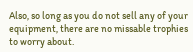Also, so long as you do not sell any of your equipment, there are no missable trophies to worry about.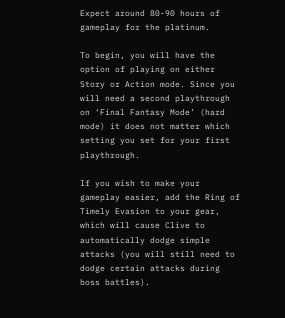Expect around 80-90 hours of gameplay for the platinum.

To begin, you will have the option of playing on either Story or Action mode. Since you will need a second playthrough on ‘Final Fantasy Mode’ (hard mode) it does not matter which setting you set for your first playthrough.

If you wish to make your gameplay easier, add the Ring of Timely Evasion to your gear, which will cause Clive to automatically dodge simple attacks (you will still need to dodge certain attacks during boss battles).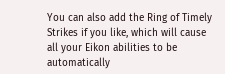You can also add the Ring of Timely Strikes if you like, which will cause all your Eikon abilities to be automatically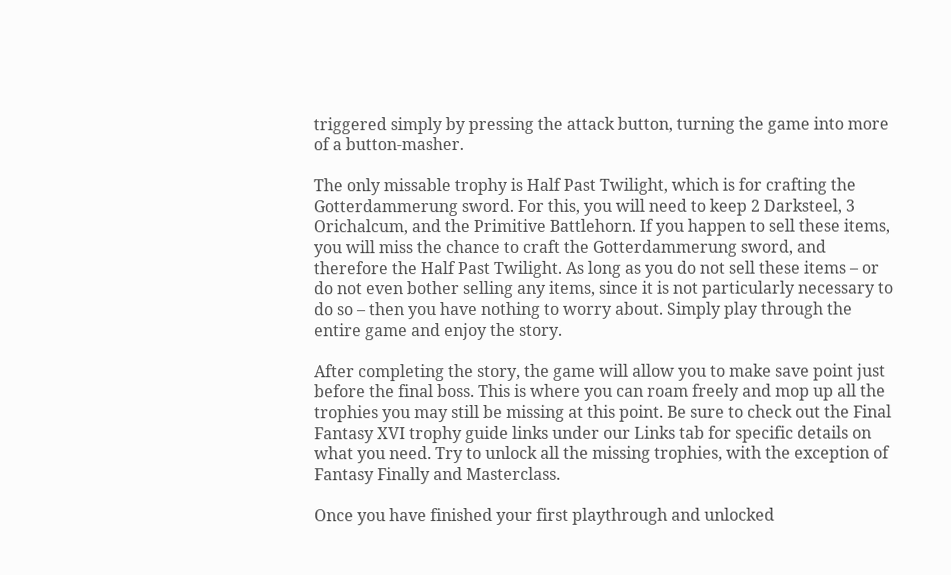triggered simply by pressing the attack button, turning the game into more of a button-masher.

The only missable trophy is Half Past Twilight, which is for crafting the Gotterdammerung sword. For this, you will need to keep 2 Darksteel, 3 Orichalcum, and the Primitive Battlehorn. If you happen to sell these items, you will miss the chance to craft the Gotterdammerung sword, and therefore the Half Past Twilight. As long as you do not sell these items – or do not even bother selling any items, since it is not particularly necessary to do so – then you have nothing to worry about. Simply play through the entire game and enjoy the story.

After completing the story, the game will allow you to make save point just before the final boss. This is where you can roam freely and mop up all the trophies you may still be missing at this point. Be sure to check out the Final Fantasy XVI trophy guide links under our Links tab for specific details on what you need. Try to unlock all the missing trophies, with the exception of Fantasy Finally and Masterclass.

Once you have finished your first playthrough and unlocked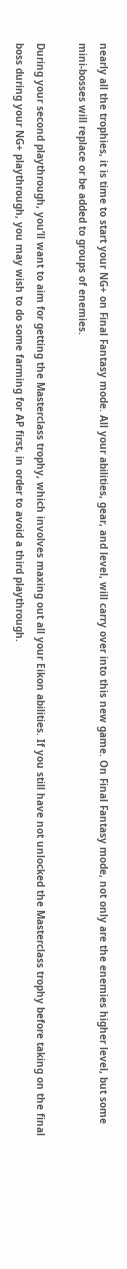nearly all the trophies, it is time to start your NG+ on Final Fantasy mode. All your abilities, gear, and level, will carry over into this new game. On Final Fantasy mode, not only are the enemies higher level, but some mini-bosses will replace or be added to groups of enemies.

During your second playthrough, you’ll want to aim for getting the Masterclass trophy, which involves maxing out all your Eikon abilities. If you still have not unlocked the Masterclass trophy before taking on the final boss during your NG+ playthrough, you may wish to do some farming for AP first, in order to avoid a third playthrough.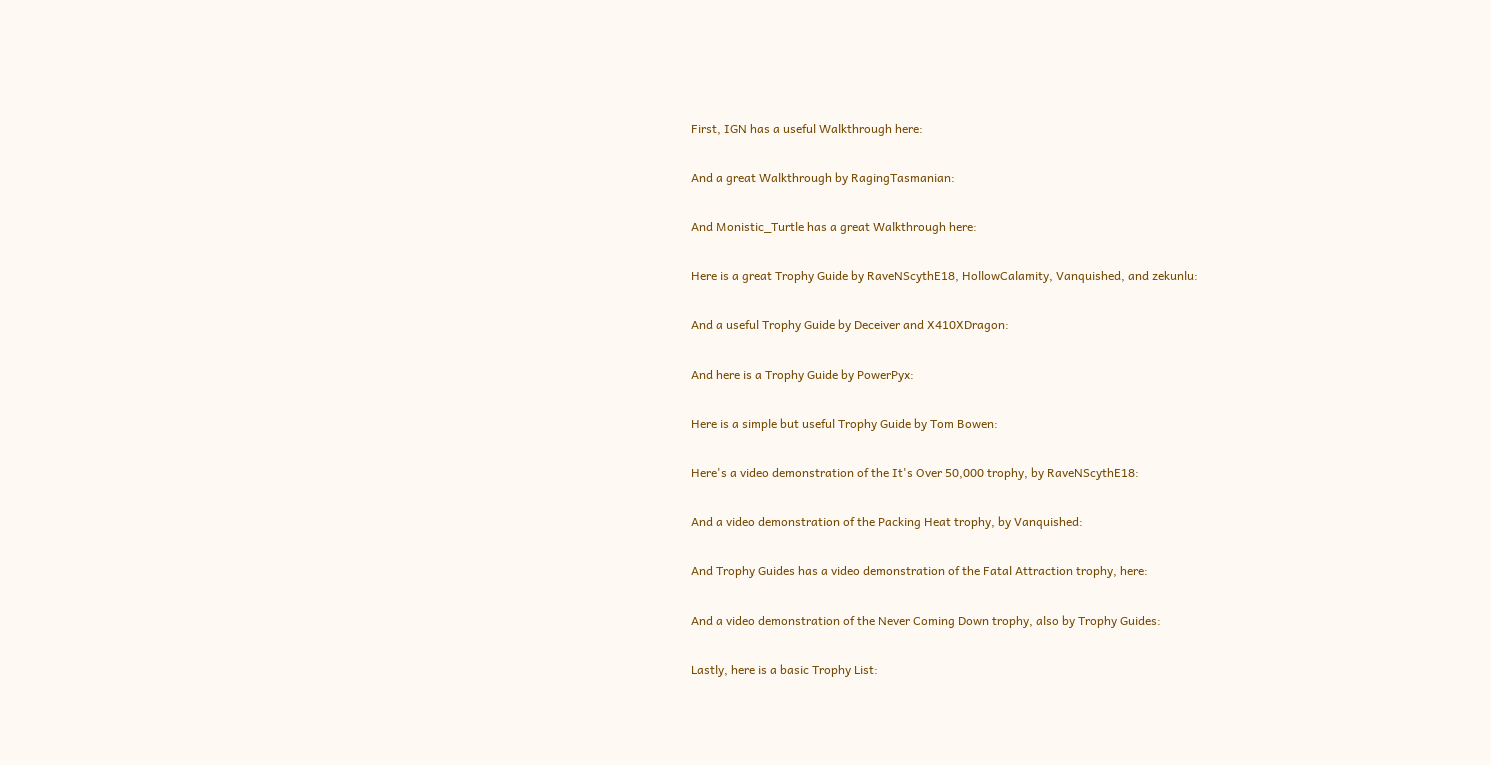First, IGN has a useful Walkthrough here:

And a great Walkthrough by RagingTasmanian:

And Monistic_Turtle has a great Walkthrough here:

Here is a great Trophy Guide by RaveNScythE18, HollowCalamity, Vanquished, and zekunlu:

And a useful Trophy Guide by Deceiver and X410XDragon:

And here is a Trophy Guide by PowerPyx:

Here is a simple but useful Trophy Guide by Tom Bowen:

Here's a video demonstration of the It's Over 50,000 trophy, by RaveNScythE18:

And a video demonstration of the Packing Heat trophy, by Vanquished:

And Trophy Guides has a video demonstration of the Fatal Attraction trophy, here:

And a video demonstration of the Never Coming Down trophy, also by Trophy Guides:

Lastly, here is a basic Trophy List: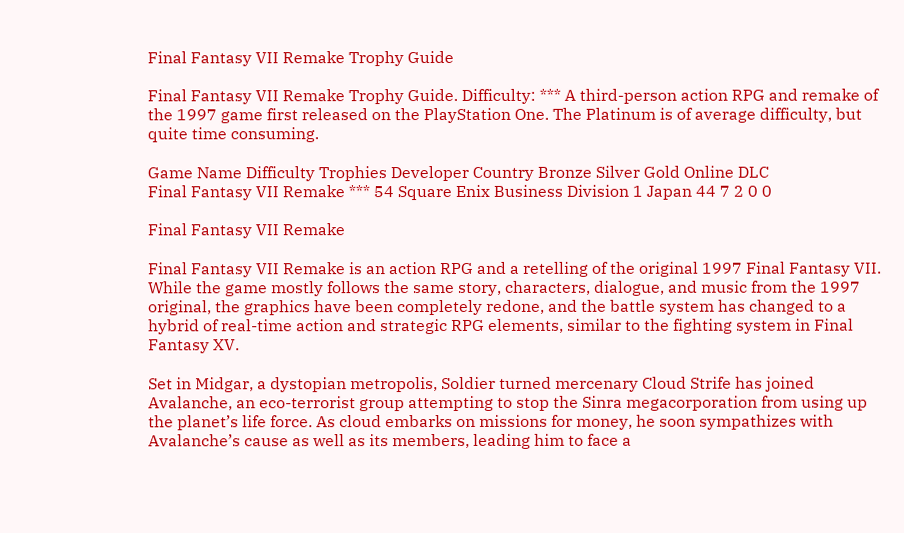Final Fantasy VII Remake Trophy Guide

Final Fantasy VII Remake Trophy Guide. Difficulty: *** A third-person action RPG and remake of the 1997 game first released on the PlayStation One. The Platinum is of average difficulty, but quite time consuming.

Game Name Difficulty Trophies Developer Country Bronze Silver Gold Online DLC
Final Fantasy VII Remake *** 54 Square Enix Business Division 1 Japan 44 7 2 0 0

Final Fantasy VII Remake

Final Fantasy VII Remake is an action RPG and a retelling of the original 1997 Final Fantasy VII. While the game mostly follows the same story, characters, dialogue, and music from the 1997 original, the graphics have been completely redone, and the battle system has changed to a hybrid of real-time action and strategic RPG elements, similar to the fighting system in Final Fantasy XV.

Set in Midgar, a dystopian metropolis, Soldier turned mercenary Cloud Strife has joined Avalanche, an eco-terrorist group attempting to stop the Sinra megacorporation from using up the planet’s life force. As cloud embarks on missions for money, he soon sympathizes with Avalanche’s cause as well as its members, leading him to face a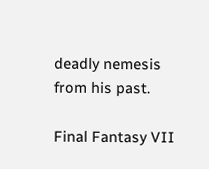deadly nemesis from his past.

Final Fantasy VII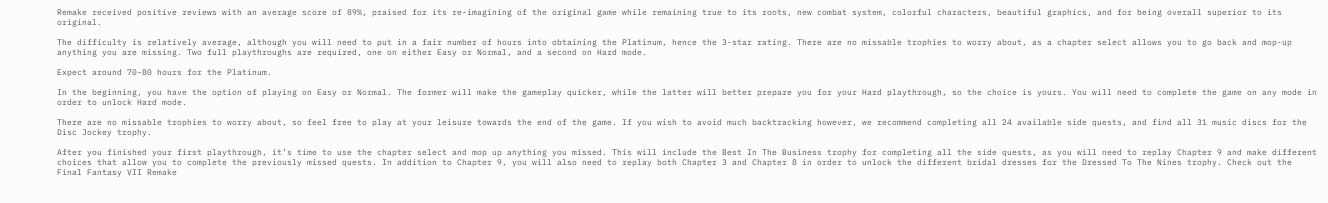Remake received positive reviews with an average score of 89%, praised for its re-imagining of the original game while remaining true to its roots, new combat system, colorful characters, beautiful graphics, and for being overall superior to its original.

The difficulty is relatively average, although you will need to put in a fair number of hours into obtaining the Platinum, hence the 3-star rating. There are no missable trophies to worry about, as a chapter select allows you to go back and mop-up anything you are missing. Two full playthroughs are required, one on either Easy or Normal, and a second on Hard mode.

Expect around 70-80 hours for the Platinum.

In the beginning, you have the option of playing on Easy or Normal. The former will make the gameplay quicker, while the latter will better prepare you for your Hard playthrough, so the choice is yours. You will need to complete the game on any mode in order to unlock Hard mode.

There are no missable trophies to worry about, so feel free to play at your leisure towards the end of the game. If you wish to avoid much backtracking however, we recommend completing all 24 available side quests, and find all 31 music discs for the Disc Jockey trophy.

After you finished your first playthrough, it’s time to use the chapter select and mop up anything you missed. This will include the Best In The Business trophy for completing all the side quests, as you will need to replay Chapter 9 and make different choices that allow you to complete the previously missed quests. In addition to Chapter 9, you will also need to replay both Chapter 3 and Chapter 8 in order to unlock the different bridal dresses for the Dressed To The Nines trophy. Check out the Final Fantasy VII Remake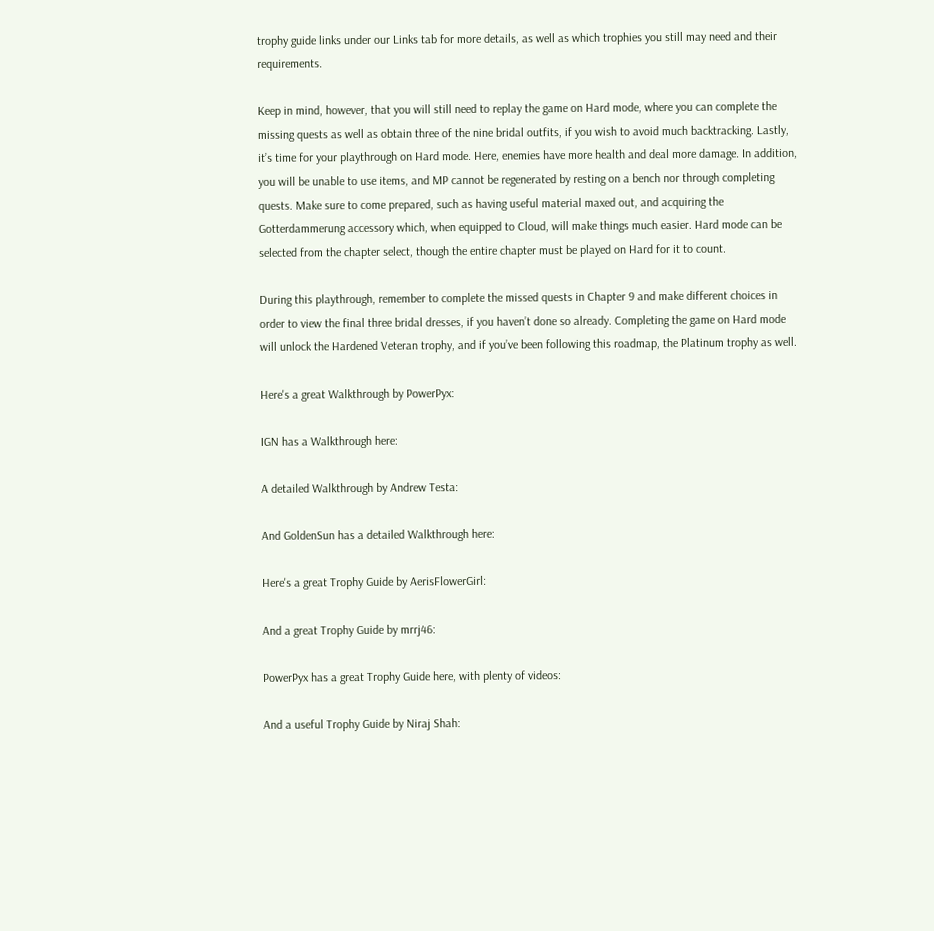trophy guide links under our Links tab for more details, as well as which trophies you still may need and their requirements.

Keep in mind, however, that you will still need to replay the game on Hard mode, where you can complete the missing quests as well as obtain three of the nine bridal outfits, if you wish to avoid much backtracking. Lastly, it’s time for your playthrough on Hard mode. Here, enemies have more health and deal more damage. In addition, you will be unable to use items, and MP cannot be regenerated by resting on a bench nor through completing quests. Make sure to come prepared, such as having useful material maxed out, and acquiring the Gotterdammerung accessory which, when equipped to Cloud, will make things much easier. Hard mode can be selected from the chapter select, though the entire chapter must be played on Hard for it to count.

During this playthrough, remember to complete the missed quests in Chapter 9 and make different choices in order to view the final three bridal dresses, if you haven’t done so already. Completing the game on Hard mode will unlock the Hardened Veteran trophy, and if you’ve been following this roadmap, the Platinum trophy as well.

Here's a great Walkthrough by PowerPyx:

IGN has a Walkthrough here:

A detailed Walkthrough by Andrew Testa:

And GoldenSun has a detailed Walkthrough here:

Here's a great Trophy Guide by AerisFlowerGirl:

And a great Trophy Guide by mrrj46:

PowerPyx has a great Trophy Guide here, with plenty of videos:

And a useful Trophy Guide by Niraj Shah: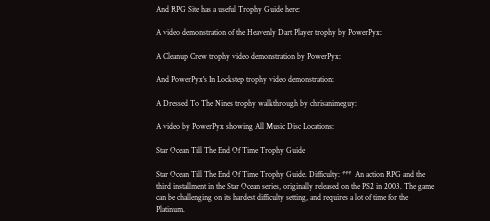And RPG Site has a useful Trophy Guide here:

A video demonstration of the Heavenly Dart Player trophy by PowerPyx:

A Cleanup Crew trophy video demonstration by PowerPyx:

And PowerPyx's In Lockstep trophy video demonstration:

A Dressed To The Nines trophy walkthrough by chrisanimeguy:

A video by PowerPyx showing All Music Disc Locations:

Star Ocean Till The End Of Time Trophy Guide

Star Ocean Till The End Of Time Trophy Guide. Difficulty: ***  An action RPG and the third installment in the Star Ocean series, originally released on the PS2 in 2003. The game can be challenging on its hardest difficulty setting, and requires a lot of time for the Platinum.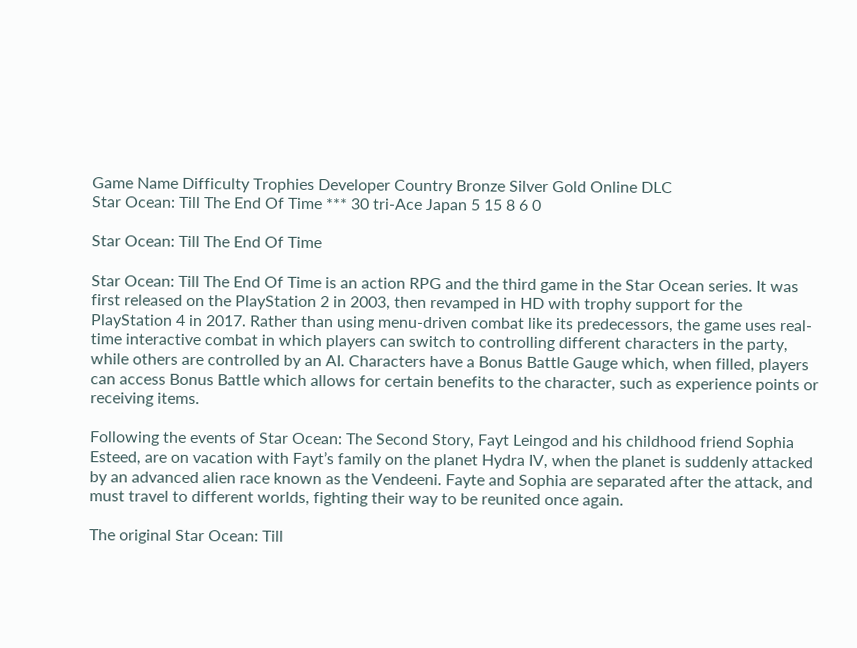Game Name Difficulty Trophies Developer Country Bronze Silver Gold Online DLC
Star Ocean: Till The End Of Time *** 30 tri-Ace Japan 5 15 8 6 0

Star Ocean: Till The End Of Time

Star Ocean: Till The End Of Time is an action RPG and the third game in the Star Ocean series. It was first released on the PlayStation 2 in 2003, then revamped in HD with trophy support for the PlayStation 4 in 2017. Rather than using menu-driven combat like its predecessors, the game uses real-time interactive combat in which players can switch to controlling different characters in the party, while others are controlled by an AI. Characters have a Bonus Battle Gauge which, when filled, players can access Bonus Battle which allows for certain benefits to the character, such as experience points or receiving items.

Following the events of Star Ocean: The Second Story, Fayt Leingod and his childhood friend Sophia Esteed, are on vacation with Fayt’s family on the planet Hydra IV, when the planet is suddenly attacked by an advanced alien race known as the Vendeeni. Fayte and Sophia are separated after the attack, and must travel to different worlds, fighting their way to be reunited once again.

The original Star Ocean: Till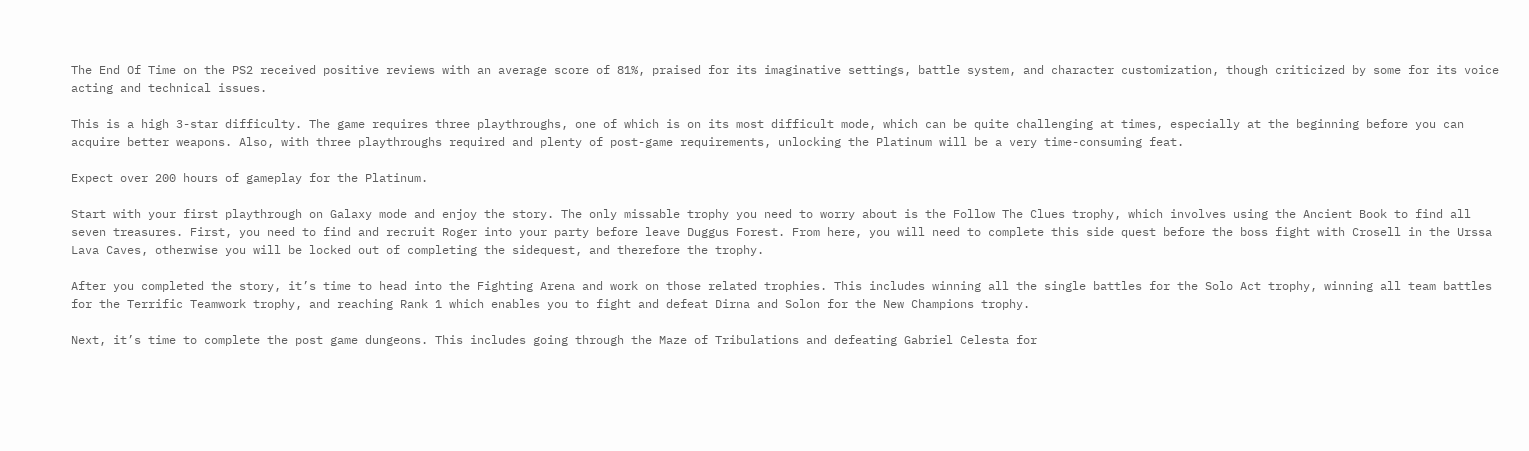The End Of Time on the PS2 received positive reviews with an average score of 81%, praised for its imaginative settings, battle system, and character customization, though criticized by some for its voice acting and technical issues.

This is a high 3-star difficulty. The game requires three playthroughs, one of which is on its most difficult mode, which can be quite challenging at times, especially at the beginning before you can acquire better weapons. Also, with three playthroughs required and plenty of post-game requirements, unlocking the Platinum will be a very time-consuming feat.

Expect over 200 hours of gameplay for the Platinum.

Start with your first playthrough on Galaxy mode and enjoy the story. The only missable trophy you need to worry about is the Follow The Clues trophy, which involves using the Ancient Book to find all seven treasures. First, you need to find and recruit Roger into your party before leave Duggus Forest. From here, you will need to complete this side quest before the boss fight with Crosell in the Urssa Lava Caves, otherwise you will be locked out of completing the sidequest, and therefore the trophy.

After you completed the story, it’s time to head into the Fighting Arena and work on those related trophies. This includes winning all the single battles for the Solo Act trophy, winning all team battles for the Terrific Teamwork trophy, and reaching Rank 1 which enables you to fight and defeat Dirna and Solon for the New Champions trophy.

Next, it’s time to complete the post game dungeons. This includes going through the Maze of Tribulations and defeating Gabriel Celesta for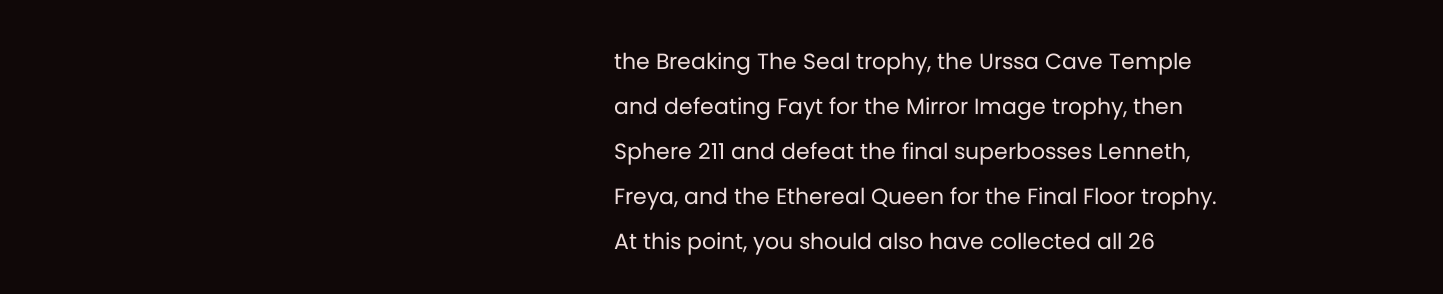the Breaking The Seal trophy, the Urssa Cave Temple and defeating Fayt for the Mirror Image trophy, then Sphere 211 and defeat the final superbosses Lenneth, Freya, and the Ethereal Queen for the Final Floor trophy. At this point, you should also have collected all 26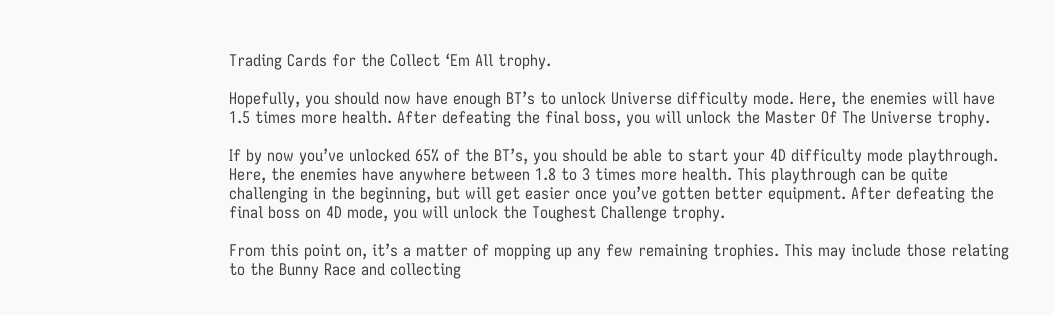Trading Cards for the Collect ‘Em All trophy.

Hopefully, you should now have enough BT’s to unlock Universe difficulty mode. Here, the enemies will have 1.5 times more health. After defeating the final boss, you will unlock the Master Of The Universe trophy.

If by now you’ve unlocked 65% of the BT’s, you should be able to start your 4D difficulty mode playthrough. Here, the enemies have anywhere between 1.8 to 3 times more health. This playthrough can be quite challenging in the beginning, but will get easier once you’ve gotten better equipment. After defeating the final boss on 4D mode, you will unlock the Toughest Challenge trophy.

From this point on, it’s a matter of mopping up any few remaining trophies. This may include those relating to the Bunny Race and collecting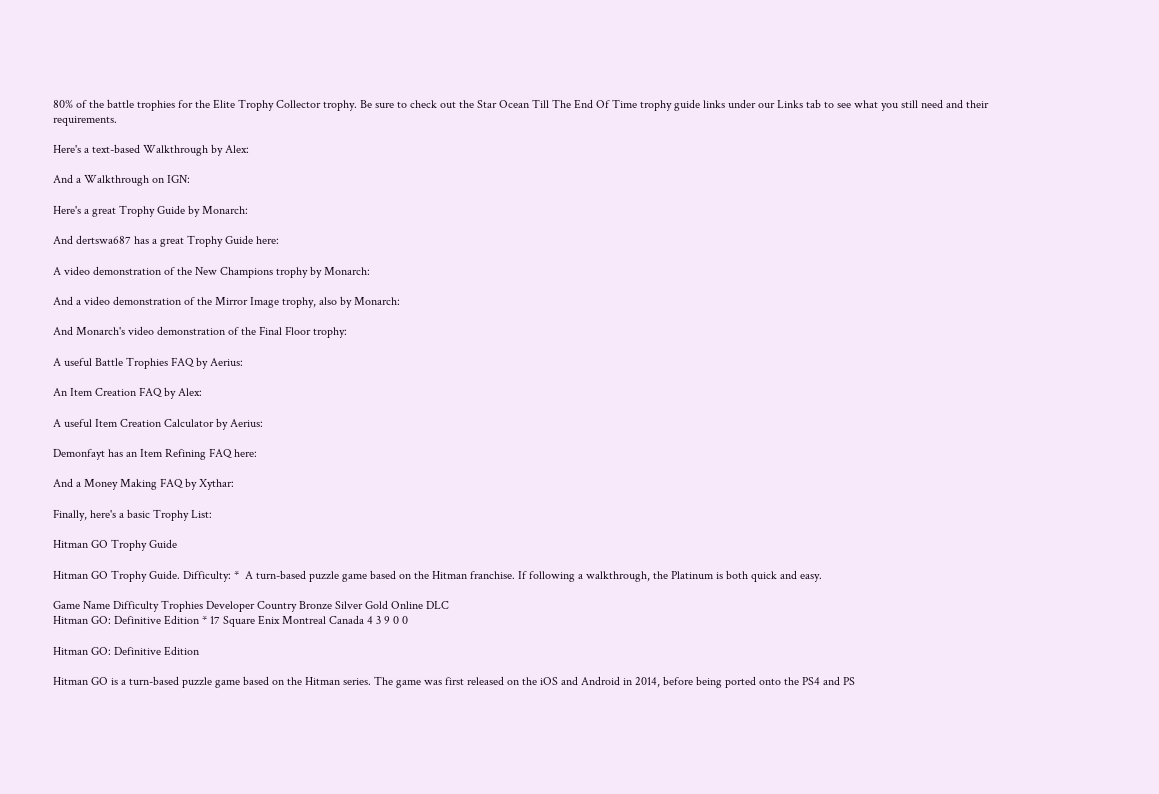80% of the battle trophies for the Elite Trophy Collector trophy. Be sure to check out the Star Ocean Till The End Of Time trophy guide links under our Links tab to see what you still need and their requirements.

Here's a text-based Walkthrough by Alex:

And a Walkthrough on IGN:

Here's a great Trophy Guide by Monarch:

And dertswa687 has a great Trophy Guide here:

A video demonstration of the New Champions trophy by Monarch:

And a video demonstration of the Mirror Image trophy, also by Monarch:

And Monarch's video demonstration of the Final Floor trophy:

A useful Battle Trophies FAQ by Aerius:

An Item Creation FAQ by Alex:

A useful Item Creation Calculator by Aerius:

Demonfayt has an Item Refining FAQ here:

And a Money Making FAQ by Xythar:

Finally, here's a basic Trophy List:

Hitman GO Trophy Guide

Hitman GO Trophy Guide. Difficulty: *  A turn-based puzzle game based on the Hitman franchise. If following a walkthrough, the Platinum is both quick and easy.

Game Name Difficulty Trophies Developer Country Bronze Silver Gold Online DLC
Hitman GO: Definitive Edition * 17 Square Enix Montreal Canada 4 3 9 0 0

Hitman GO: Definitive Edition

Hitman GO is a turn-based puzzle game based on the Hitman series. The game was first released on the iOS and Android in 2014, before being ported onto the PS4 and PS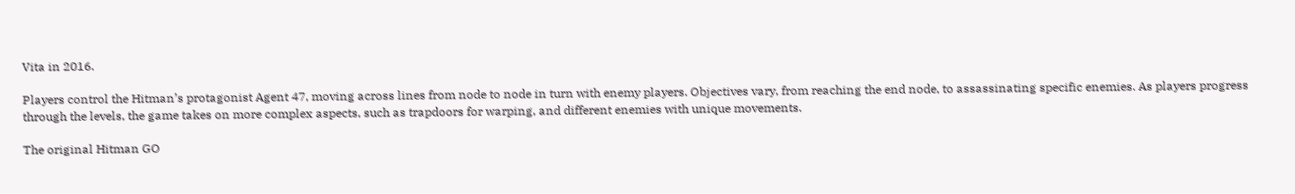Vita in 2016.

Players control the Hitman’s protagonist Agent 47, moving across lines from node to node in turn with enemy players. Objectives vary, from reaching the end node, to assassinating specific enemies. As players progress through the levels, the game takes on more complex aspects, such as trapdoors for warping, and different enemies with unique movements.

The original Hitman GO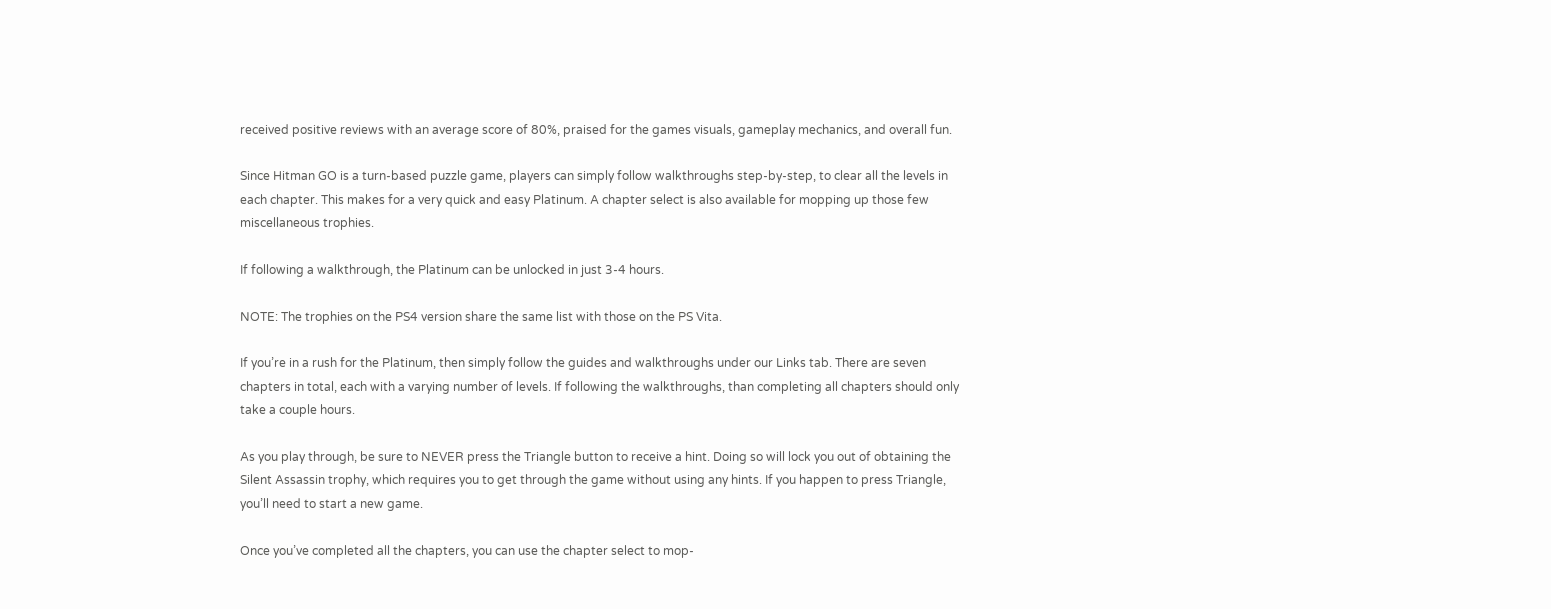received positive reviews with an average score of 80%, praised for the games visuals, gameplay mechanics, and overall fun.

Since Hitman GO is a turn-based puzzle game, players can simply follow walkthroughs step-by-step, to clear all the levels in each chapter. This makes for a very quick and easy Platinum. A chapter select is also available for mopping up those few miscellaneous trophies.

If following a walkthrough, the Platinum can be unlocked in just 3-4 hours.

NOTE: The trophies on the PS4 version share the same list with those on the PS Vita.

If you’re in a rush for the Platinum, then simply follow the guides and walkthroughs under our Links tab. There are seven chapters in total, each with a varying number of levels. If following the walkthroughs, than completing all chapters should only take a couple hours.

As you play through, be sure to NEVER press the Triangle button to receive a hint. Doing so will lock you out of obtaining the Silent Assassin trophy, which requires you to get through the game without using any hints. If you happen to press Triangle, you’ll need to start a new game.

Once you’ve completed all the chapters, you can use the chapter select to mop-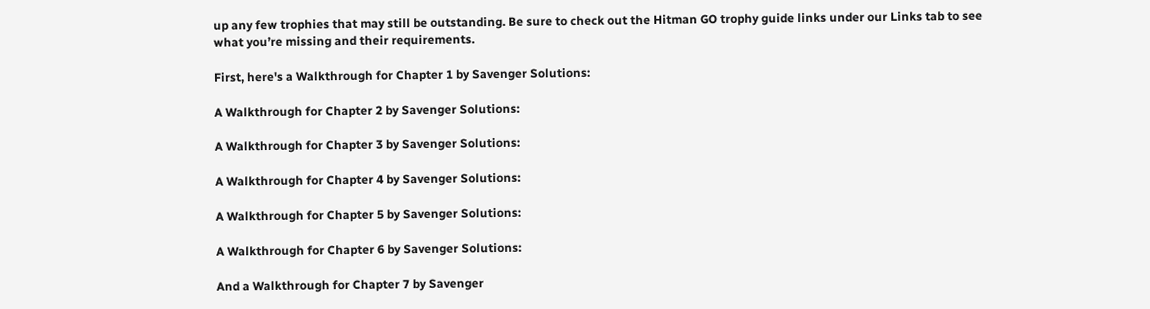up any few trophies that may still be outstanding. Be sure to check out the Hitman GO trophy guide links under our Links tab to see what you’re missing and their requirements.

First, here's a Walkthrough for Chapter 1 by Savenger Solutions:

A Walkthrough for Chapter 2 by Savenger Solutions:

A Walkthrough for Chapter 3 by Savenger Solutions:

A Walkthrough for Chapter 4 by Savenger Solutions:

A Walkthrough for Chapter 5 by Savenger Solutions:

A Walkthrough for Chapter 6 by Savenger Solutions:

And a Walkthrough for Chapter 7 by Savenger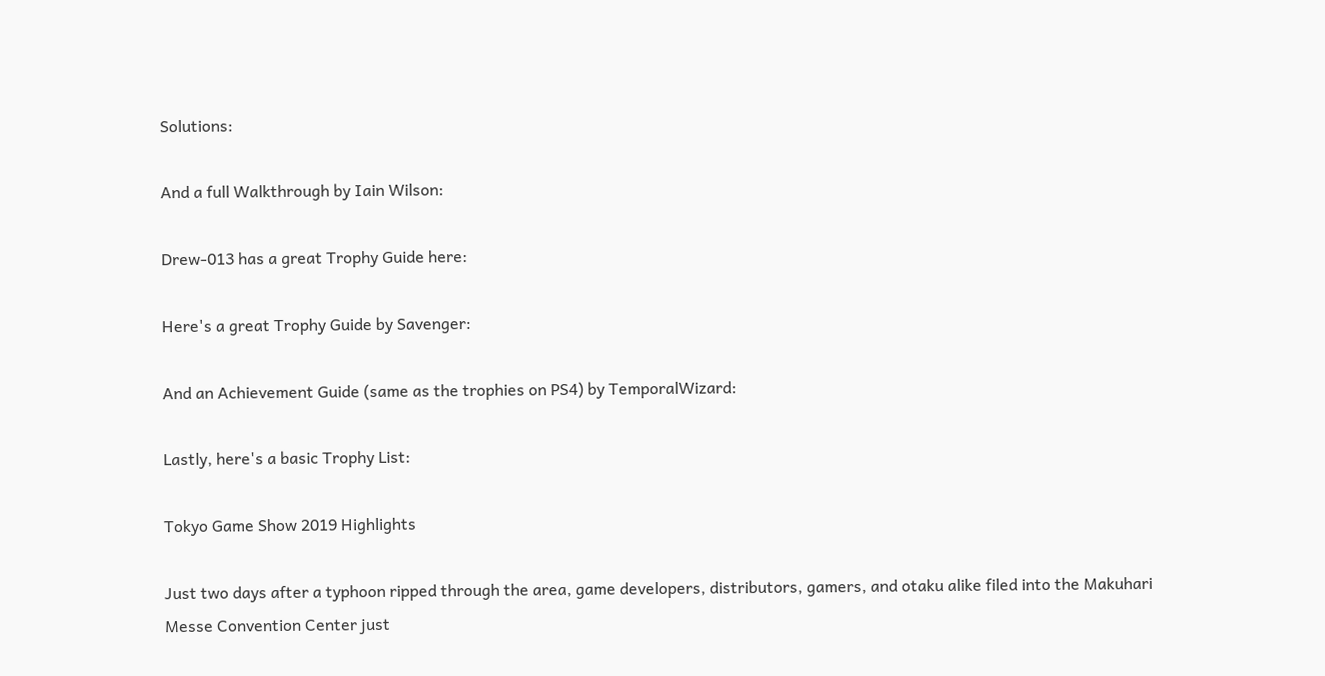Solutions:

And a full Walkthrough by Iain Wilson:

Drew-013 has a great Trophy Guide here:

Here's a great Trophy Guide by Savenger:

And an Achievement Guide (same as the trophies on PS4) by TemporalWizard:

Lastly, here's a basic Trophy List:

Tokyo Game Show 2019 Highlights

Just two days after a typhoon ripped through the area, game developers, distributors, gamers, and otaku alike filed into the Makuhari Messe Convention Center just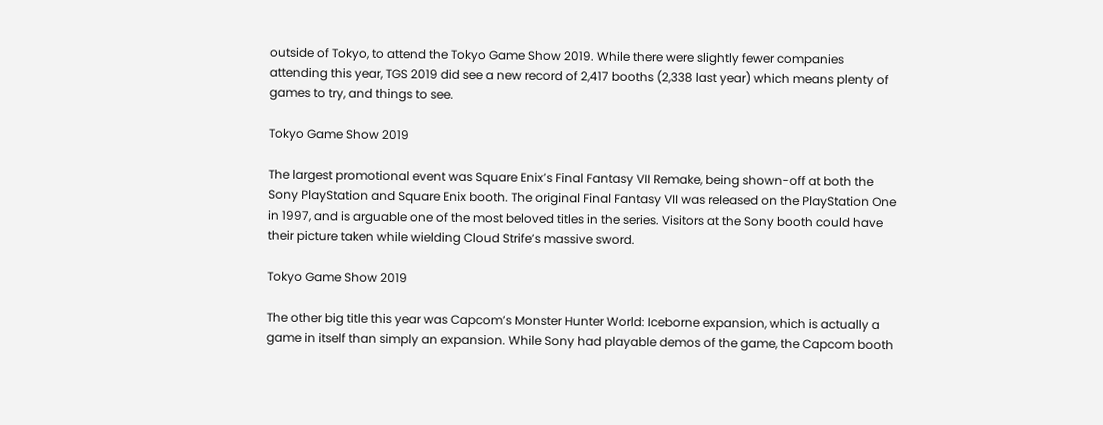outside of Tokyo, to attend the Tokyo Game Show 2019. While there were slightly fewer companies attending this year, TGS 2019 did see a new record of 2,417 booths (2,338 last year) which means plenty of games to try, and things to see.

Tokyo Game Show 2019

The largest promotional event was Square Enix’s Final Fantasy VII Remake, being shown-off at both the Sony PlayStation and Square Enix booth. The original Final Fantasy VII was released on the PlayStation One in 1997, and is arguable one of the most beloved titles in the series. Visitors at the Sony booth could have their picture taken while wielding Cloud Strife’s massive sword.

Tokyo Game Show 2019

The other big title this year was Capcom’s Monster Hunter World: Iceborne expansion, which is actually a game in itself than simply an expansion. While Sony had playable demos of the game, the Capcom booth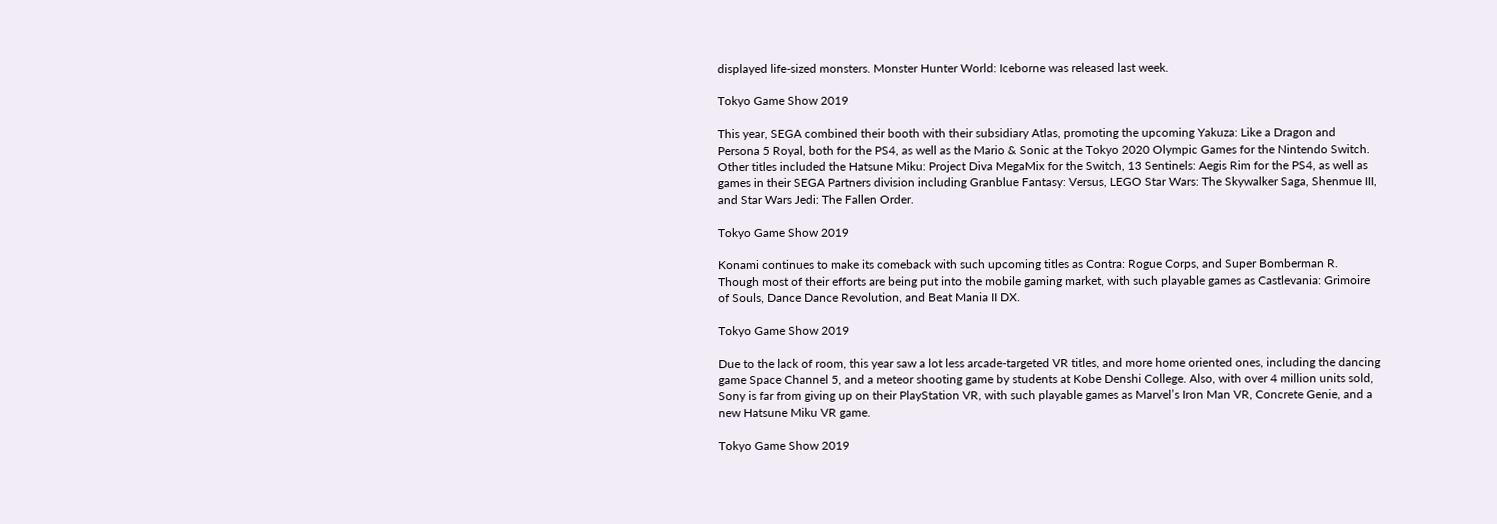displayed life-sized monsters. Monster Hunter World: Iceborne was released last week.

Tokyo Game Show 2019

This year, SEGA combined their booth with their subsidiary Atlas, promoting the upcoming Yakuza: Like a Dragon and Persona 5 Royal, both for the PS4, as well as the Mario & Sonic at the Tokyo 2020 Olympic Games for the Nintendo Switch. Other titles included the Hatsune Miku: Project Diva MegaMix for the Switch, 13 Sentinels: Aegis Rim for the PS4, as well as games in their SEGA Partners division including Granblue Fantasy: Versus, LEGO Star Wars: The Skywalker Saga, Shenmue III, and Star Wars Jedi: The Fallen Order.

Tokyo Game Show 2019

Konami continues to make its comeback with such upcoming titles as Contra: Rogue Corps, and Super Bomberman R. Though most of their efforts are being put into the mobile gaming market, with such playable games as Castlevania: Grimoire of Souls, Dance Dance Revolution, and Beat Mania II DX.

Tokyo Game Show 2019

Due to the lack of room, this year saw a lot less arcade-targeted VR titles, and more home oriented ones, including the dancing game Space Channel 5, and a meteor shooting game by students at Kobe Denshi College. Also, with over 4 million units sold, Sony is far from giving up on their PlayStation VR, with such playable games as Marvel’s Iron Man VR, Concrete Genie, and a new Hatsune Miku VR game.

Tokyo Game Show 2019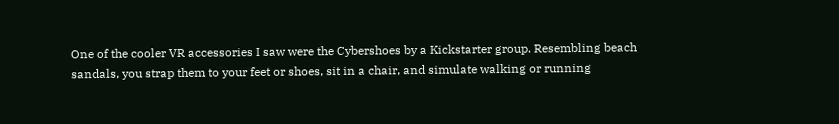One of the cooler VR accessories I saw were the Cybershoes by a Kickstarter group. Resembling beach sandals, you strap them to your feet or shoes, sit in a chair, and simulate walking or running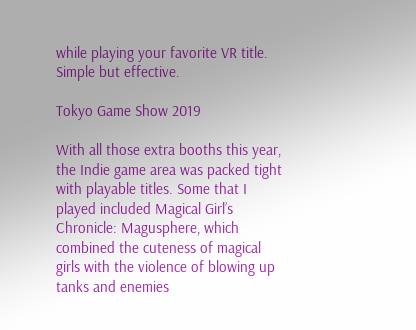while playing your favorite VR title. Simple but effective.

Tokyo Game Show 2019

With all those extra booths this year, the Indie game area was packed tight with playable titles. Some that I played included Magical Girl’s Chronicle: Magusphere, which combined the cuteness of magical girls with the violence of blowing up tanks and enemies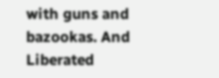with guns and bazookas. And Liberated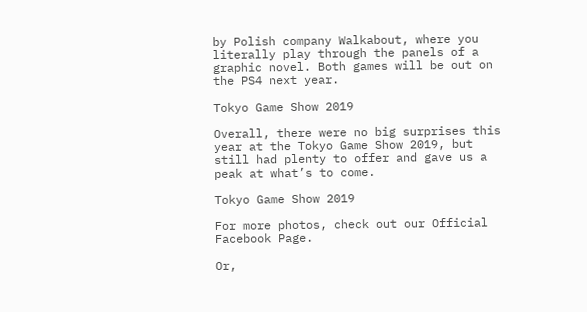by Polish company Walkabout, where you literally play through the panels of a graphic novel. Both games will be out on the PS4 next year.

Tokyo Game Show 2019

Overall, there were no big surprises this year at the Tokyo Game Show 2019, but still had plenty to offer and gave us a peak at what’s to come.

Tokyo Game Show 2019

For more photos, check out our Official Facebook Page.

Or,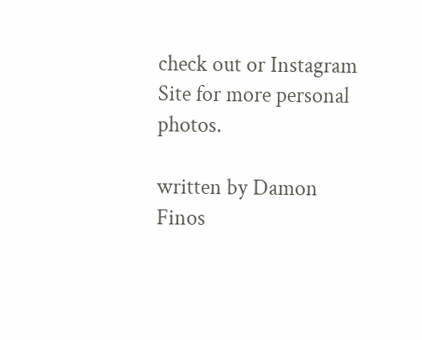check out or Instagram Site for more personal photos.

written by Damon Finos